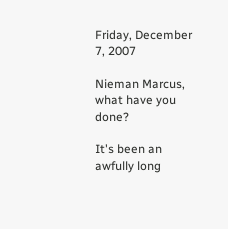Friday, December 7, 2007

Nieman Marcus, what have you done?

It's been an awfully long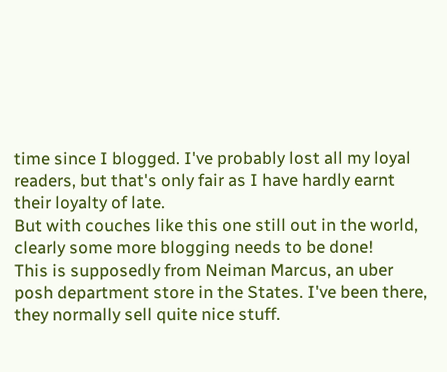time since I blogged. I've probably lost all my loyal readers, but that's only fair as I have hardly earnt their loyalty of late.
But with couches like this one still out in the world, clearly some more blogging needs to be done!
This is supposedly from Neiman Marcus, an uber posh department store in the States. I've been there, they normally sell quite nice stuff.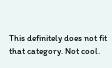This definitely does not fit that category. Not cool.